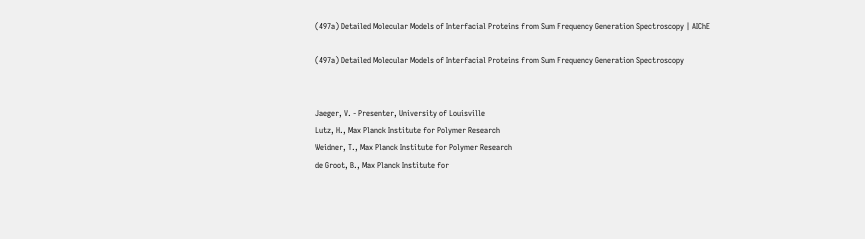(497a) Detailed Molecular Models of Interfacial Proteins from Sum Frequency Generation Spectroscopy | AIChE

(497a) Detailed Molecular Models of Interfacial Proteins from Sum Frequency Generation Spectroscopy


Jaeger, V. - Presenter, University of Louisville
Lutz, H., Max Planck Institute for Polymer Research
Weidner, T., Max Planck Institute for Polymer Research
de Groot, B., Max Planck Institute for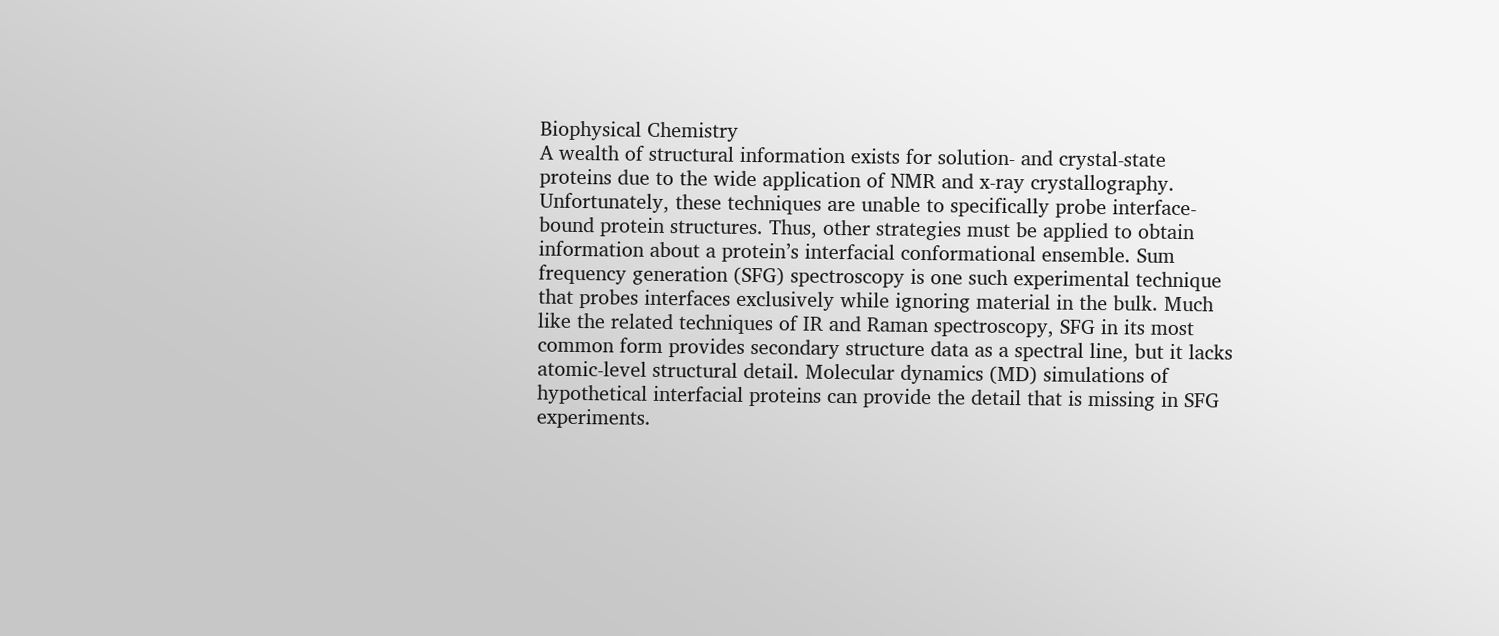Biophysical Chemistry
A wealth of structural information exists for solution- and crystal-state proteins due to the wide application of NMR and x-ray crystallography. Unfortunately, these techniques are unable to specifically probe interface-bound protein structures. Thus, other strategies must be applied to obtain information about a protein’s interfacial conformational ensemble. Sum frequency generation (SFG) spectroscopy is one such experimental technique that probes interfaces exclusively while ignoring material in the bulk. Much like the related techniques of IR and Raman spectroscopy, SFG in its most common form provides secondary structure data as a spectral line, but it lacks atomic-level structural detail. Molecular dynamics (MD) simulations of hypothetical interfacial proteins can provide the detail that is missing in SFG experiments.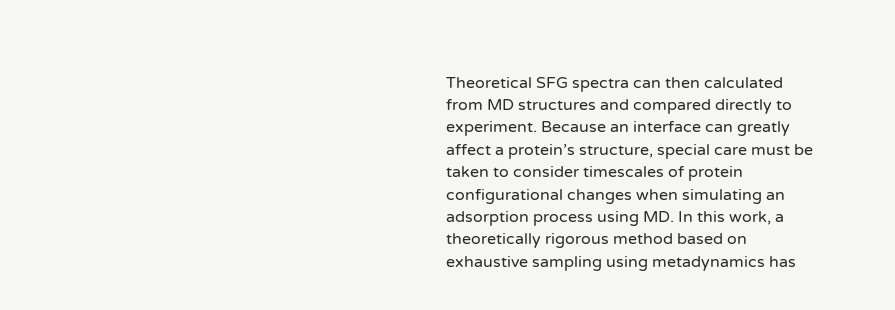Theoretical SFG spectra can then calculated from MD structures and compared directly to experiment. Because an interface can greatly affect a protein’s structure, special care must be taken to consider timescales of protein configurational changes when simulating an adsorption process using MD. In this work, a theoretically rigorous method based on exhaustive sampling using metadynamics has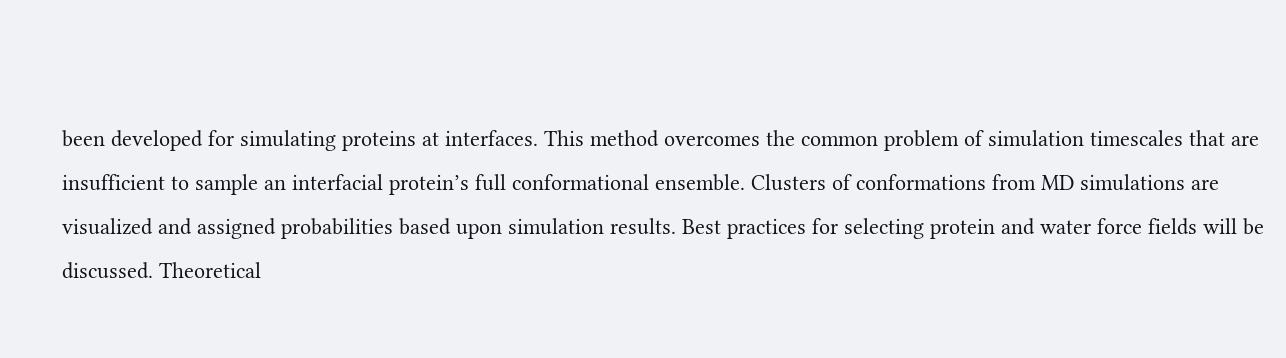been developed for simulating proteins at interfaces. This method overcomes the common problem of simulation timescales that are insufficient to sample an interfacial protein’s full conformational ensemble. Clusters of conformations from MD simulations are visualized and assigned probabilities based upon simulation results. Best practices for selecting protein and water force fields will be discussed. Theoretical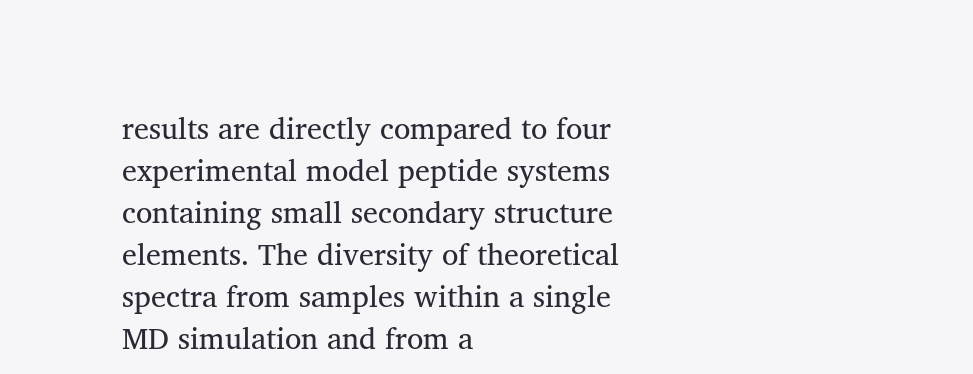results are directly compared to four experimental model peptide systems containing small secondary structure elements. The diversity of theoretical spectra from samples within a single MD simulation and from a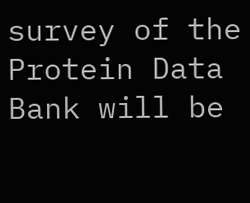survey of the Protein Data Bank will be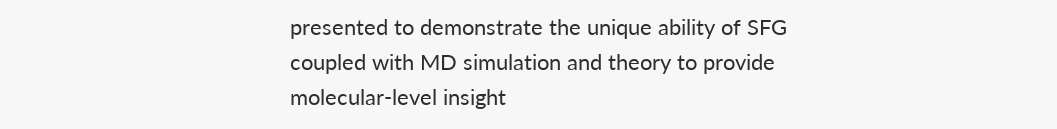presented to demonstrate the unique ability of SFG coupled with MD simulation and theory to provide molecular-level insight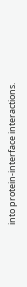into protein-interface interactions.